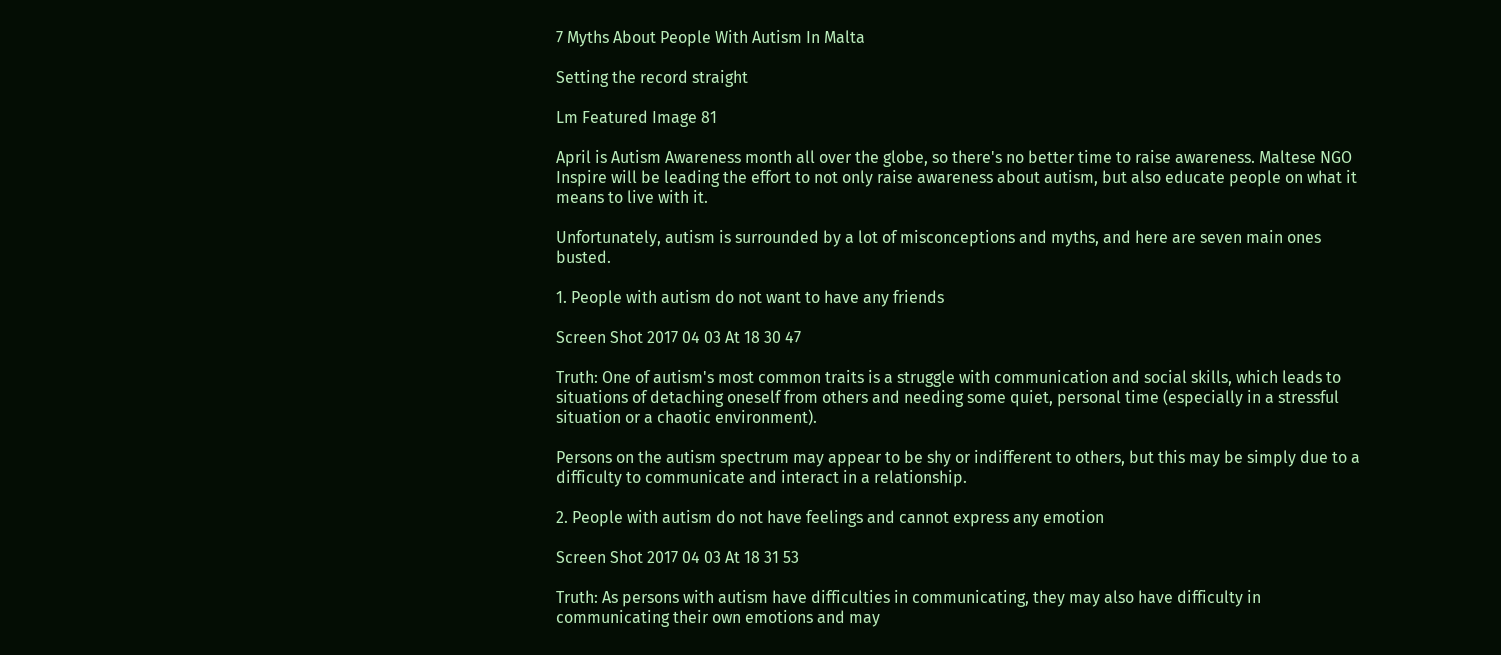7 Myths About People With Autism In Malta

Setting the record straight

Lm Featured Image 81

April is Autism Awareness month all over the globe, so there's no better time to raise awareness. Maltese NGO Inspire will be leading the effort to not only raise awareness about autism, but also educate people on what it means to live with it.

Unfortunately, autism is surrounded by a lot of misconceptions and myths, and here are seven main ones busted.

1. People with autism do not want to have any friends

Screen Shot 2017 04 03 At 18 30 47

Truth: One of autism's most common traits is a struggle with communication and social skills, which leads to situations of detaching oneself from others and needing some quiet, personal time (especially in a stressful situation or a chaotic environment).

Persons on the autism spectrum may appear to be shy or indifferent to others, but this may be simply due to a difficulty to communicate and interact in a relationship.

2. People with autism do not have feelings and cannot express any emotion

Screen Shot 2017 04 03 At 18 31 53

Truth: As persons with autism have difficulties in communicating, they may also have difficulty in communicating their own emotions and may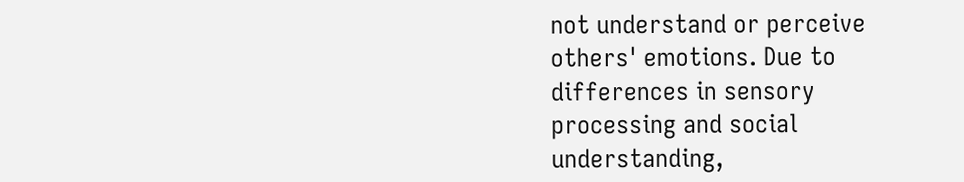not understand or perceive others' emotions. Due to differences in sensory processing and social understanding,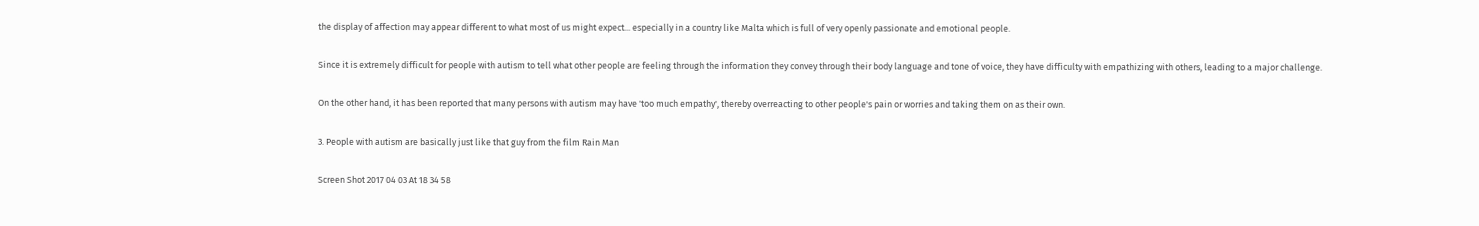the display of affection may appear different to what most of us might expect... especially in a country like Malta which is full of very openly passionate and emotional people.

Since it is extremely difficult for people with autism to tell what other people are feeling through the information they convey through their body language and tone of voice, they have difficulty with empathizing with others, leading to a major challenge.

On the other hand, it has been reported that many persons with autism may have 'too much empathy', thereby overreacting to other people's pain or worries and taking them on as their own.

3. People with autism are basically just like that guy from the film Rain Man

Screen Shot 2017 04 03 At 18 34 58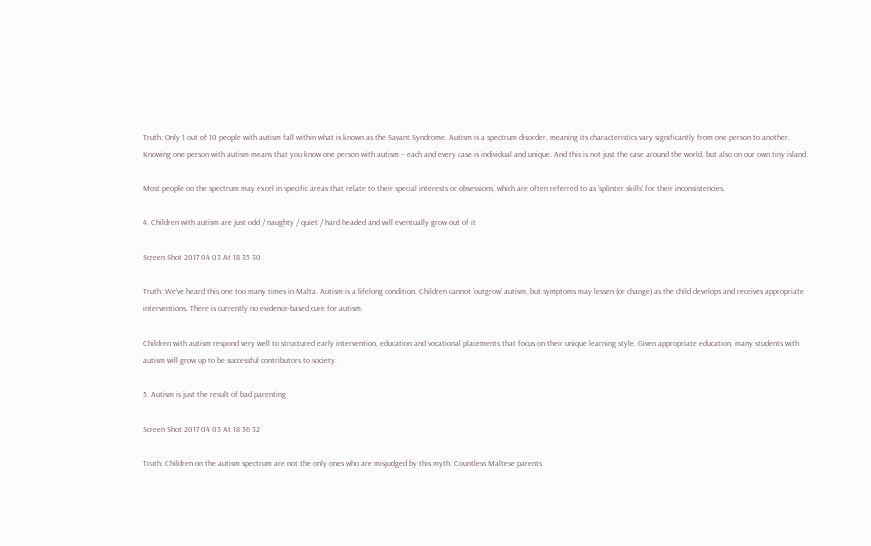Truth: Only 1 out of 10 people with autism fall within what is known as the Savant Syndrome. Autism is a spectrum disorder, meaning its characteristics vary significantly from one person to another. Knowing one person with autism means that you know one person with autism – each and every case is individual and unique. And this is not just the case around the world, but also on our own tiny island.

Most people on the spectrum may excel in specific areas that relate to their special interests or obsessions, which are often referred to as 'splinter skills' for their inconsistencies.

4. Children with autism are just odd / naughty / quiet / hard headed and will eventually grow out of it

Screen Shot 2017 04 03 At 18 35 30

Truth: We've heard this one too many times in Malta. Autism is a lifelong condition. Children cannot 'outgrow' autism, but symptoms may lessen (or change) as the child develops and receives appropriate interventions. There is currently no evidence-based cure for autism.

Children with autism respond very well to structured early intervention, education and vocational placements that focus on their unique learning style. Given appropriate education, many students with autism will grow up to be successful contributors to society.

5. Autism is just the result of bad parenting

Screen Shot 2017 04 03 At 18 36 32

Truth: Children on the autism spectrum are not the only ones who are misjudged by this myth. Countless Maltese parents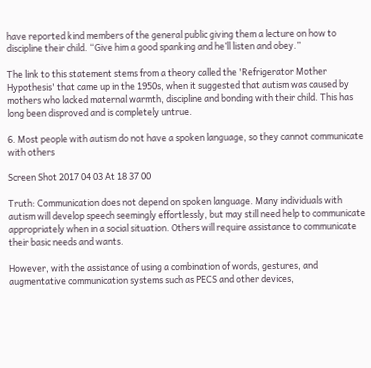have reported kind members of the general public giving them a lecture on how to discipline their child. “Give him a good spanking and he’ll listen and obey.”

The link to this statement stems from a theory called the 'Refrigerator Mother Hypothesis' that came up in the 1950s, when it suggested that autism was caused by mothers who lacked maternal warmth, discipline and bonding with their child. This has long been disproved and is completely untrue.

6. Most people with autism do not have a spoken language, so they cannot communicate with others

Screen Shot 2017 04 03 At 18 37 00

Truth: Communication does not depend on spoken language. Many individuals with autism will develop speech seemingly effortlessly, but may still need help to communicate appropriately when in a social situation. Others will require assistance to communicate their basic needs and wants.

However, with the assistance of using a combination of words, gestures, and augmentative communication systems such as PECS and other devices,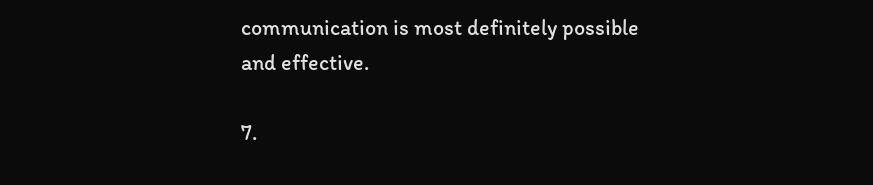communication is most definitely possible and effective.

7.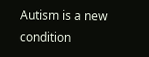Autism is a new condition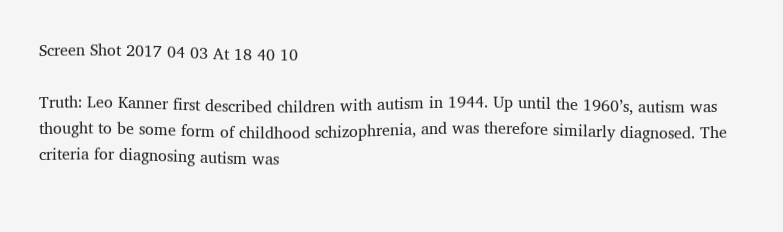Screen Shot 2017 04 03 At 18 40 10

Truth: Leo Kanner first described children with autism in 1944. Up until the 1960’s, autism was thought to be some form of childhood schizophrenia, and was therefore similarly diagnosed. The criteria for diagnosing autism was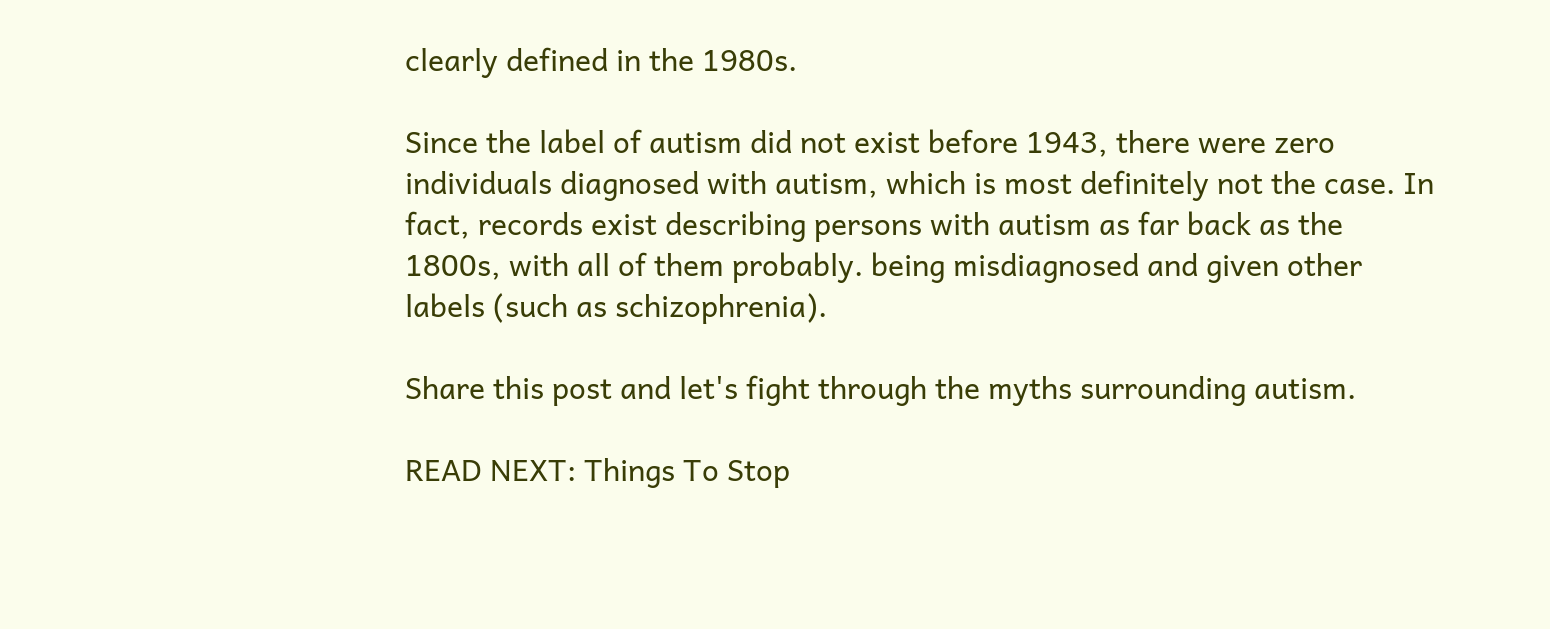clearly defined in the 1980s.

Since the label of autism did not exist before 1943, there were zero individuals diagnosed with autism, which is most definitely not the case. In fact, records exist describing persons with autism as far back as the 1800s, with all of them probably. being misdiagnosed and given other labels (such as schizophrenia).

Share this post and let's fight through the myths surrounding autism.

READ NEXT: Things To Stop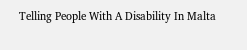Telling People With A Disability In Malta